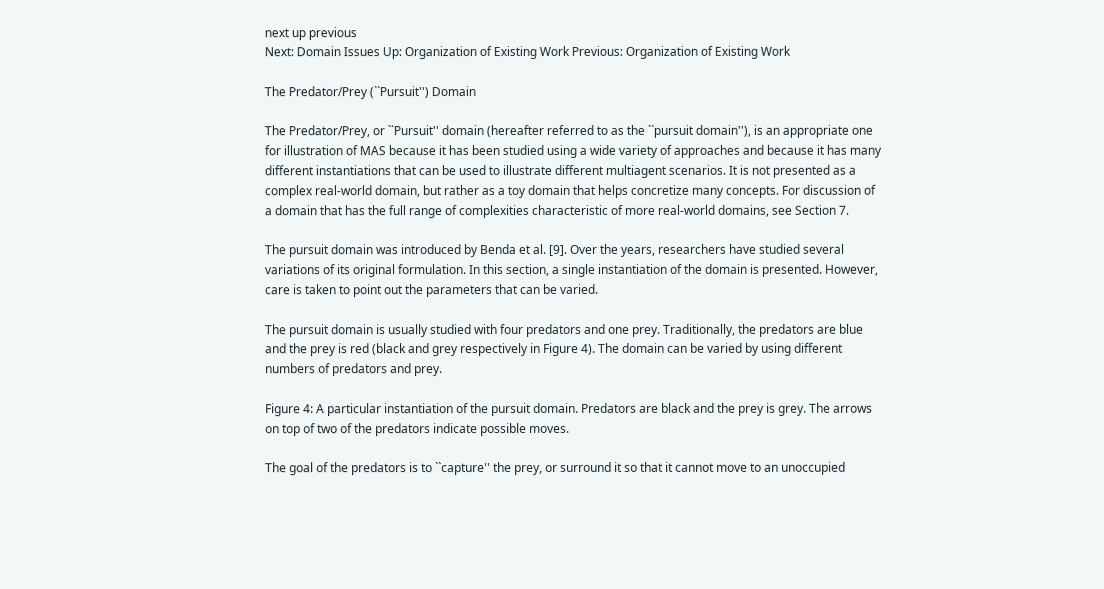next up previous
Next: Domain Issues Up: Organization of Existing Work Previous: Organization of Existing Work

The Predator/Prey (``Pursuit'') Domain

The Predator/Prey, or ``Pursuit'' domain (hereafter referred to as the ``pursuit domain''), is an appropriate one for illustration of MAS because it has been studied using a wide variety of approaches and because it has many different instantiations that can be used to illustrate different multiagent scenarios. It is not presented as a complex real-world domain, but rather as a toy domain that helps concretize many concepts. For discussion of a domain that has the full range of complexities characteristic of more real-world domains, see Section 7.

The pursuit domain was introduced by Benda et al. [9]. Over the years, researchers have studied several variations of its original formulation. In this section, a single instantiation of the domain is presented. However, care is taken to point out the parameters that can be varied.

The pursuit domain is usually studied with four predators and one prey. Traditionally, the predators are blue and the prey is red (black and grey respectively in Figure 4). The domain can be varied by using different numbers of predators and prey.

Figure 4: A particular instantiation of the pursuit domain. Predators are black and the prey is grey. The arrows on top of two of the predators indicate possible moves.

The goal of the predators is to ``capture'' the prey, or surround it so that it cannot move to an unoccupied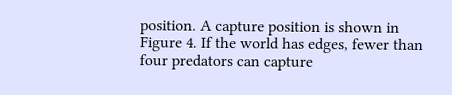position. A capture position is shown in Figure 4. If the world has edges, fewer than four predators can capture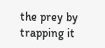the prey by trapping it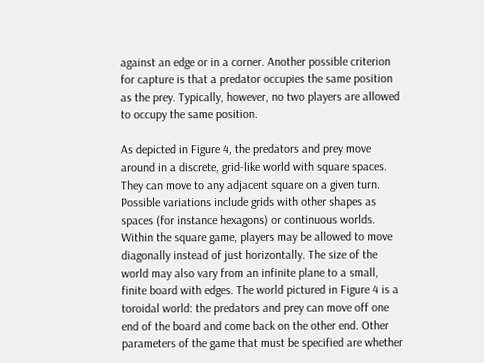against an edge or in a corner. Another possible criterion for capture is that a predator occupies the same position as the prey. Typically, however, no two players are allowed to occupy the same position.

As depicted in Figure 4, the predators and prey move around in a discrete, grid-like world with square spaces. They can move to any adjacent square on a given turn. Possible variations include grids with other shapes as spaces (for instance hexagons) or continuous worlds. Within the square game, players may be allowed to move diagonally instead of just horizontally. The size of the world may also vary from an infinite plane to a small, finite board with edges. The world pictured in Figure 4 is a toroidal world: the predators and prey can move off one end of the board and come back on the other end. Other parameters of the game that must be specified are whether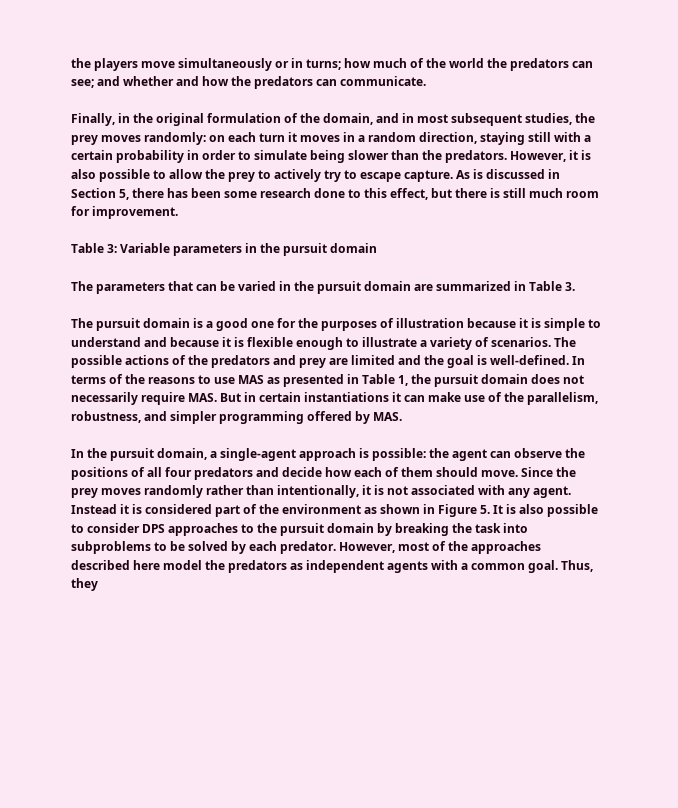the players move simultaneously or in turns; how much of the world the predators can see; and whether and how the predators can communicate.

Finally, in the original formulation of the domain, and in most subsequent studies, the prey moves randomly: on each turn it moves in a random direction, staying still with a certain probability in order to simulate being slower than the predators. However, it is also possible to allow the prey to actively try to escape capture. As is discussed in Section 5, there has been some research done to this effect, but there is still much room for improvement.

Table 3: Variable parameters in the pursuit domain

The parameters that can be varied in the pursuit domain are summarized in Table 3.

The pursuit domain is a good one for the purposes of illustration because it is simple to understand and because it is flexible enough to illustrate a variety of scenarios. The possible actions of the predators and prey are limited and the goal is well-defined. In terms of the reasons to use MAS as presented in Table 1, the pursuit domain does not necessarily require MAS. But in certain instantiations it can make use of the parallelism, robustness, and simpler programming offered by MAS.

In the pursuit domain, a single-agent approach is possible: the agent can observe the positions of all four predators and decide how each of them should move. Since the prey moves randomly rather than intentionally, it is not associated with any agent. Instead it is considered part of the environment as shown in Figure 5. It is also possible to consider DPS approaches to the pursuit domain by breaking the task into subproblems to be solved by each predator. However, most of the approaches described here model the predators as independent agents with a common goal. Thus, they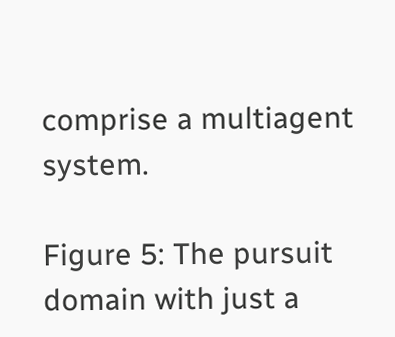comprise a multiagent system.

Figure 5: The pursuit domain with just a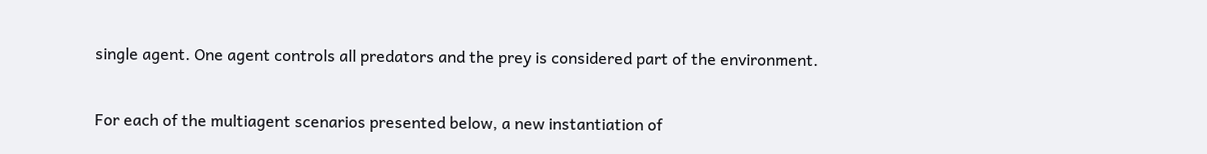single agent. One agent controls all predators and the prey is considered part of the environment.

For each of the multiagent scenarios presented below, a new instantiation of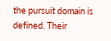the pursuit domain is defined. Their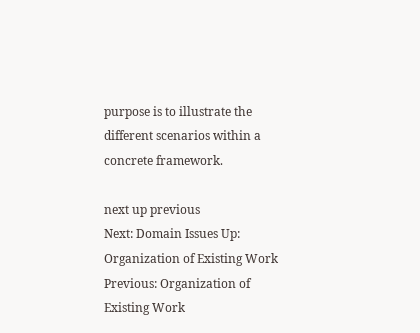purpose is to illustrate the different scenarios within a concrete framework.

next up previous
Next: Domain Issues Up: Organization of Existing Work Previous: Organization of Existing Work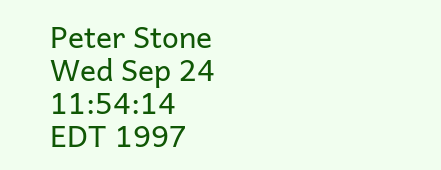Peter Stone
Wed Sep 24 11:54:14 EDT 1997